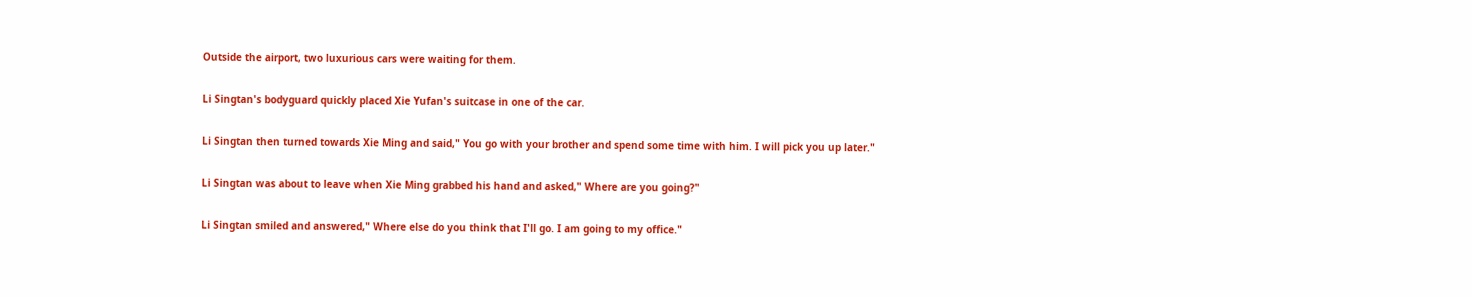Outside the airport, two luxurious cars were waiting for them.

Li Singtan's bodyguard quickly placed Xie Yufan's suitcase in one of the car.

Li Singtan then turned towards Xie Ming and said," You go with your brother and spend some time with him. I will pick you up later."

Li Singtan was about to leave when Xie Ming grabbed his hand and asked," Where are you going?"

Li Singtan smiled and answered," Where else do you think that I'll go. I am going to my office."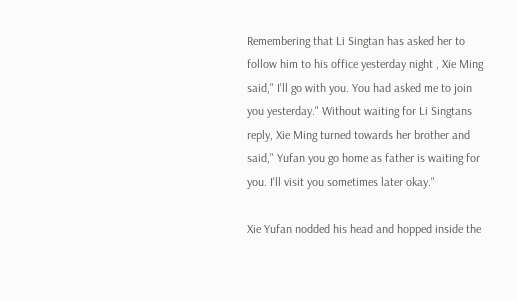Remembering that Li Singtan has asked her to follow him to his office yesterday night , Xie Ming said," I'll go with you. You had asked me to join you yesterday." Without waiting for Li Singtans reply, Xie Ming turned towards her brother and said," Yufan you go home as father is waiting for you. I'll visit you sometimes later okay."

Xie Yufan nodded his head and hopped inside the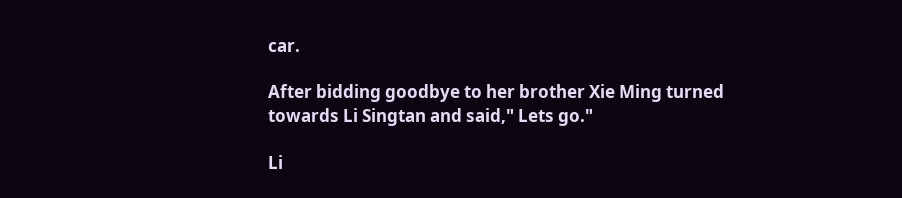car.

After bidding goodbye to her brother Xie Ming turned towards Li Singtan and said," Lets go."

Li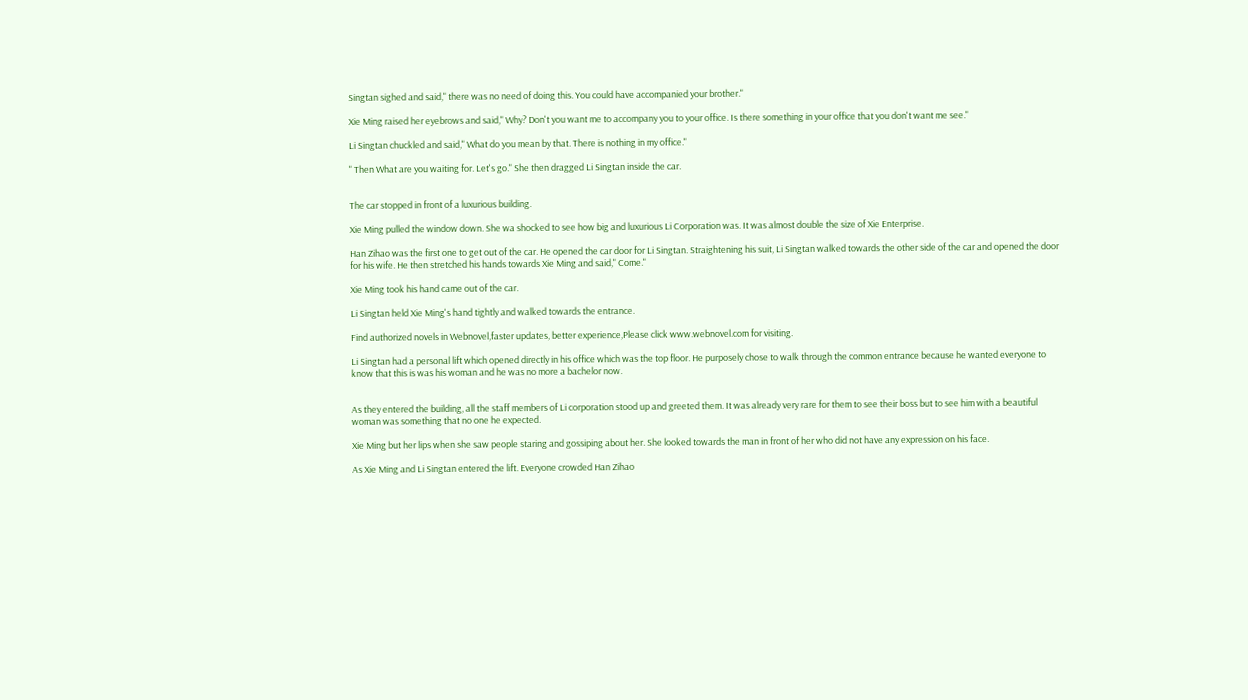Singtan sighed and said," there was no need of doing this. You could have accompanied your brother."

Xie Ming raised her eyebrows and said," Why? Don't you want me to accompany you to your office. Is there something in your office that you don't want me see."

Li Singtan chuckled and said," What do you mean by that. There is nothing in my office."

" Then What are you waiting for. Let's go." She then dragged Li Singtan inside the car.


The car stopped in front of a luxurious building.

Xie Ming pulled the window down. She wa shocked to see how big and luxurious Li Corporation was. It was almost double the size of Xie Enterprise.

Han Zihao was the first one to get out of the car. He opened the car door for Li Singtan. Straightening his suit, Li Singtan walked towards the other side of the car and opened the door for his wife. He then stretched his hands towards Xie Ming and said," Come."

Xie Ming took his hand came out of the car.

Li Singtan held Xie Ming's hand tightly and walked towards the entrance.

Find authorized novels in Webnovel,faster updates, better experience,Please click www.webnovel.com for visiting.

Li Singtan had a personal lift which opened directly in his office which was the top floor. He purposely chose to walk through the common entrance because he wanted everyone to know that this is was his woman and he was no more a bachelor now.


As they entered the building, all the staff members of Li corporation stood up and greeted them. It was already very rare for them to see their boss but to see him with a beautiful woman was something that no one he expected.

Xie Ming but her lips when she saw people staring and gossiping about her. She looked towards the man in front of her who did not have any expression on his face.

As Xie Ming and Li Singtan entered the lift. Everyone crowded Han Zihao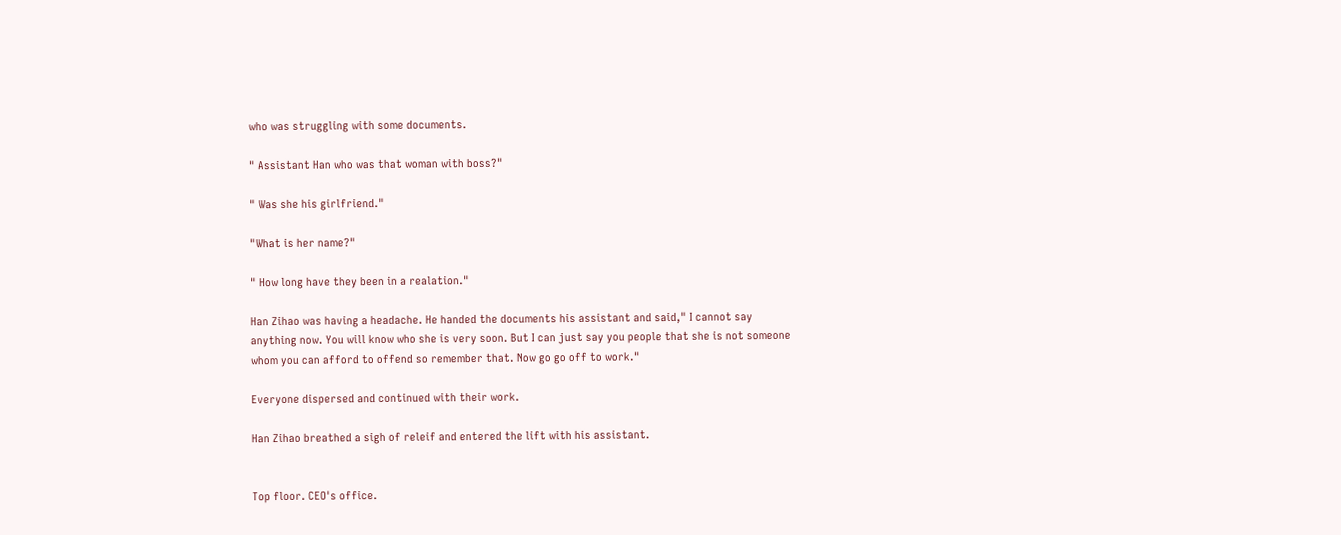who was struggling with some documents.

" Assistant Han who was that woman with boss?"

" Was she his girlfriend."

"What is her name?"

" How long have they been in a realation."

Han Zihao was having a headache. He handed the documents his assistant and said," I cannot say anything now. You will know who she is very soon. But I can just say you people that she is not someone whom you can afford to offend so remember that. Now go go off to work."

Everyone dispersed and continued with their work.

Han Zihao breathed a sigh of releif and entered the lift with his assistant.


Top floor. CEO's office.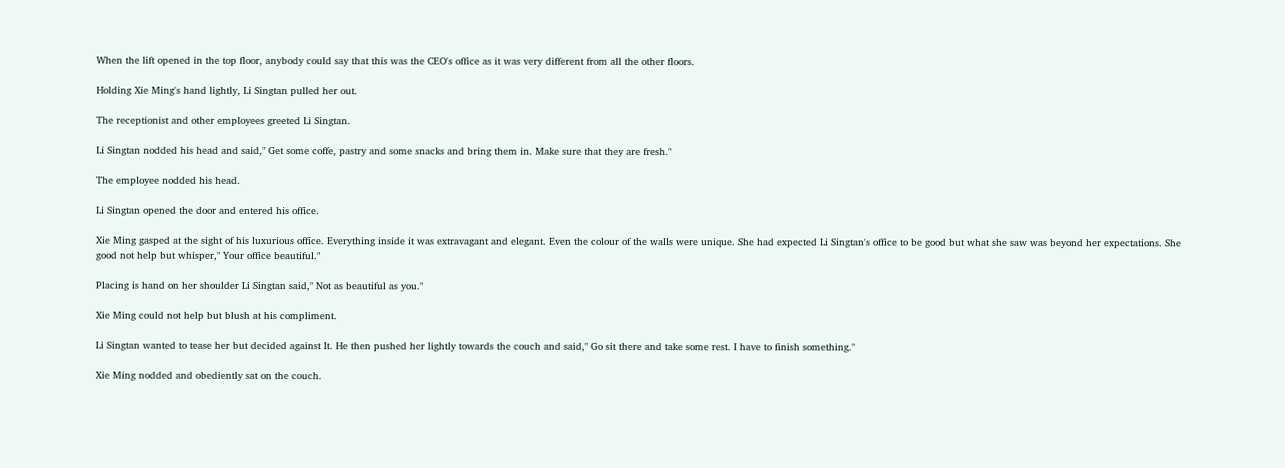When the lift opened in the top floor, anybody could say that this was the CEO's office as it was very different from all the other floors.

Holding Xie Ming's hand lightly, Li Singtan pulled her out.

The receptionist and other employees greeted Li Singtan.

Li Singtan nodded his head and said," Get some coffe, pastry and some snacks and bring them in. Make sure that they are fresh."

The employee nodded his head.

Li Singtan opened the door and entered his office.

Xie Ming gasped at the sight of his luxurious office. Everything inside it was extravagant and elegant. Even the colour of the walls were unique. She had expected Li Singtan's office to be good but what she saw was beyond her expectations. She good not help but whisper," Your office beautiful."

Placing is hand on her shoulder Li Singtan said," Not as beautiful as you."

Xie Ming could not help but blush at his compliment.

Li Singtan wanted to tease her but decided against It. He then pushed her lightly towards the couch and said," Go sit there and take some rest. I have to finish something."

Xie Ming nodded and obediently sat on the couch.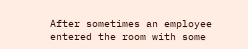After sometimes an employee entered the room with some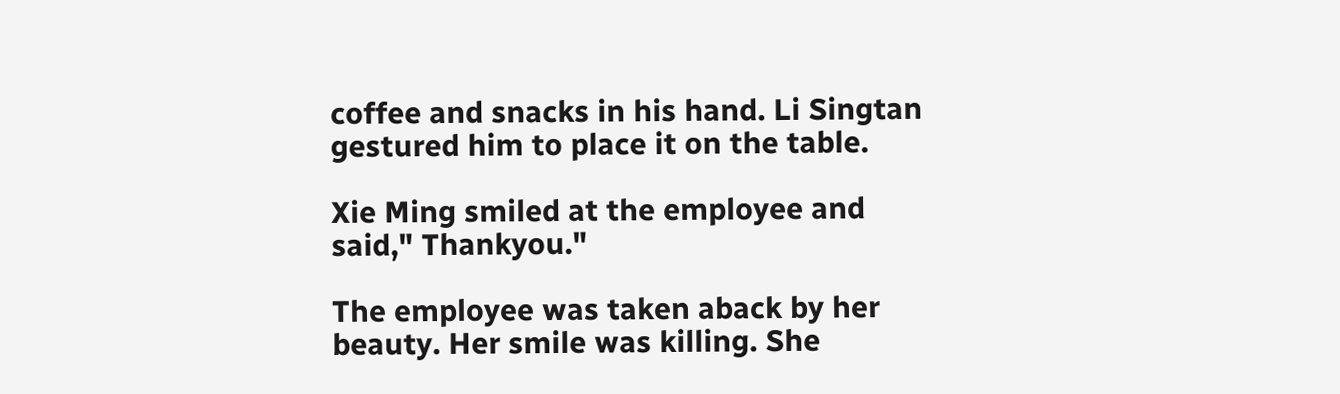coffee and snacks in his hand. Li Singtan gestured him to place it on the table.

Xie Ming smiled at the employee and said," Thankyou."

The employee was taken aback by her beauty. Her smile was killing. She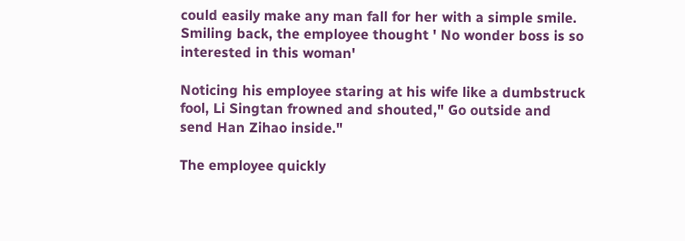could easily make any man fall for her with a simple smile. Smiling back, the employee thought ' No wonder boss is so interested in this woman'

Noticing his employee staring at his wife like a dumbstruck fool, Li Singtan frowned and shouted," Go outside and send Han Zihao inside."

The employee quickly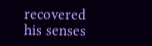recovered his senses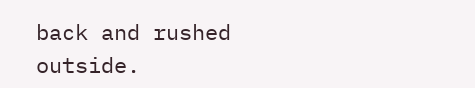back and rushed outside.